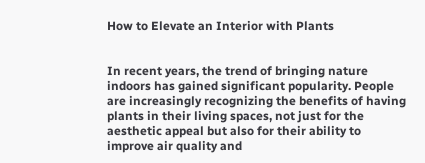How to Elevate an Interior with Plants


In recent years, the trend of bringing nature indoors has gained significant popularity. People are increasingly recognizing the benefits of having plants in their living spaces, not just for the aesthetic appeal but also for their ability to improve air quality and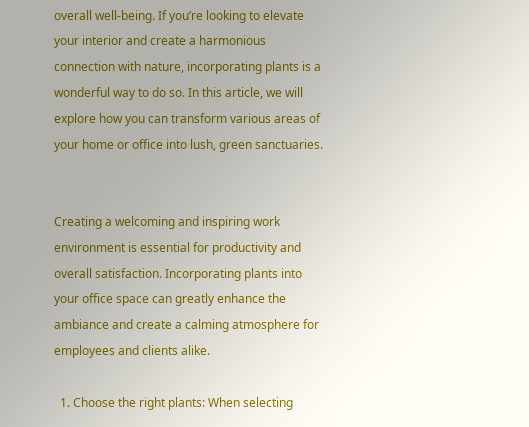overall well-being. If you’re looking to elevate your interior and create a harmonious connection with nature, incorporating plants is a wonderful way to do so. In this article, we will explore how you can transform various areas of your home or office into lush, green sanctuaries.


Creating a welcoming and inspiring work environment is essential for productivity and overall satisfaction. Incorporating plants into your office space can greatly enhance the ambiance and create a calming atmosphere for employees and clients alike.

  1. Choose the right plants: When selecting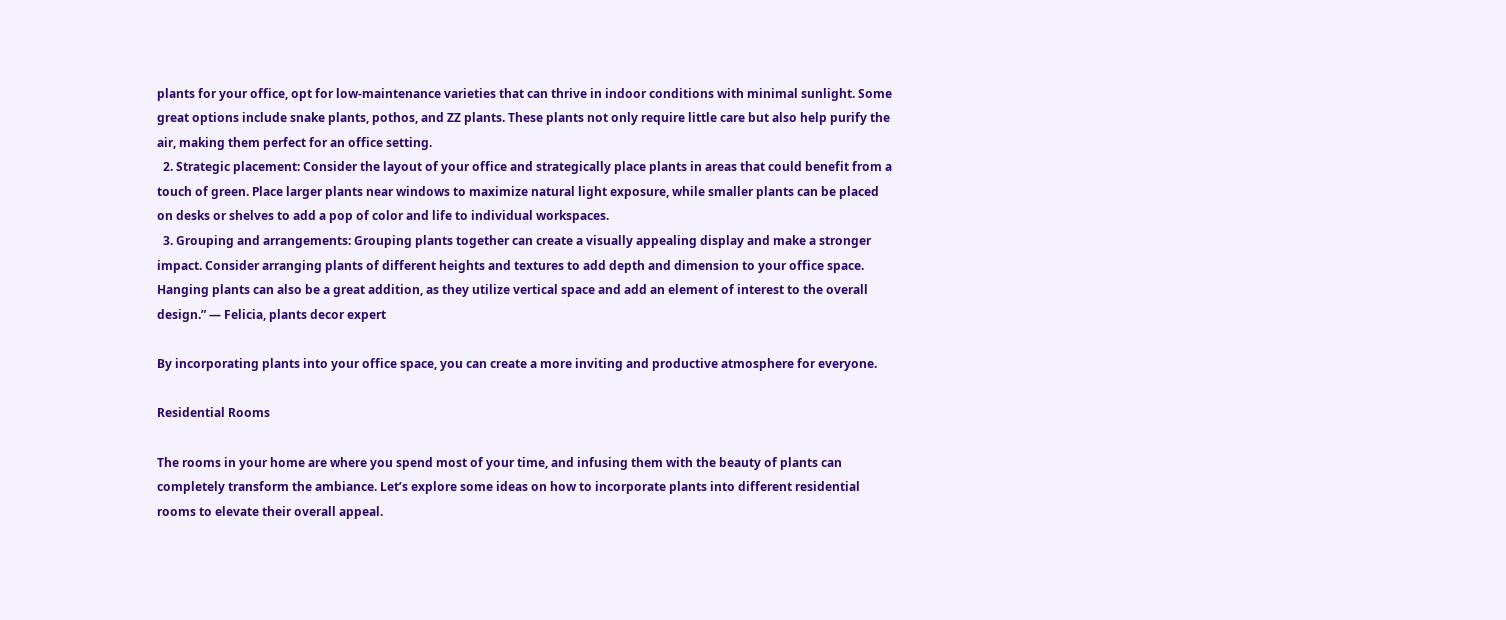plants for your office, opt for low-maintenance varieties that can thrive in indoor conditions with minimal sunlight. Some great options include snake plants, pothos, and ZZ plants. These plants not only require little care but also help purify the air, making them perfect for an office setting.
  2. Strategic placement: Consider the layout of your office and strategically place plants in areas that could benefit from a touch of green. Place larger plants near windows to maximize natural light exposure, while smaller plants can be placed on desks or shelves to add a pop of color and life to individual workspaces.
  3. Grouping and arrangements: Grouping plants together can create a visually appealing display and make a stronger impact. Consider arranging plants of different heights and textures to add depth and dimension to your office space. Hanging plants can also be a great addition, as they utilize vertical space and add an element of interest to the overall design.” — Felicia, plants decor expert

By incorporating plants into your office space, you can create a more inviting and productive atmosphere for everyone.

Residential Rooms

The rooms in your home are where you spend most of your time, and infusing them with the beauty of plants can completely transform the ambiance. Let’s explore some ideas on how to incorporate plants into different residential rooms to elevate their overall appeal.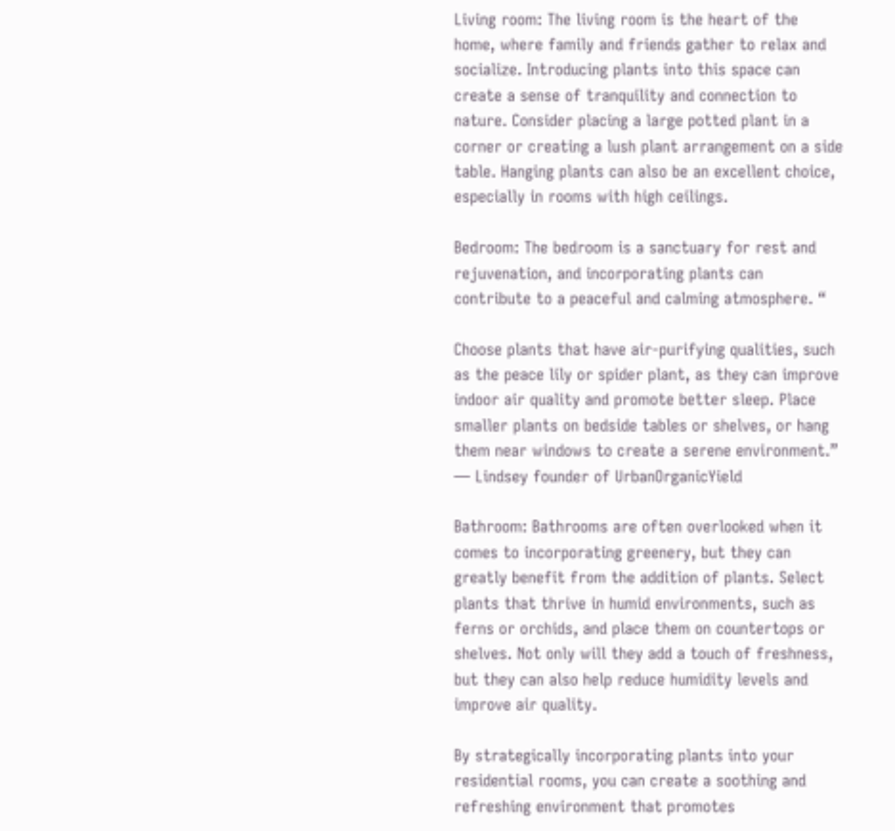Living room: The living room is the heart of the home, where family and friends gather to relax and socialize. Introducing plants into this space can create a sense of tranquility and connection to nature. Consider placing a large potted plant in a corner or creating a lush plant arrangement on a side table. Hanging plants can also be an excellent choice, especially in rooms with high ceilings.

Bedroom: The bedroom is a sanctuary for rest and rejuvenation, and incorporating plants can contribute to a peaceful and calming atmosphere. “

Choose plants that have air-purifying qualities, such as the peace lily or spider plant, as they can improve indoor air quality and promote better sleep. Place smaller plants on bedside tables or shelves, or hang them near windows to create a serene environment.” — Lindsey founder of UrbanOrganicYield

Bathroom: Bathrooms are often overlooked when it comes to incorporating greenery, but they can greatly benefit from the addition of plants. Select plants that thrive in humid environments, such as ferns or orchids, and place them on countertops or shelves. Not only will they add a touch of freshness, but they can also help reduce humidity levels and improve air quality.

By strategically incorporating plants into your residential rooms, you can create a soothing and refreshing environment that promotes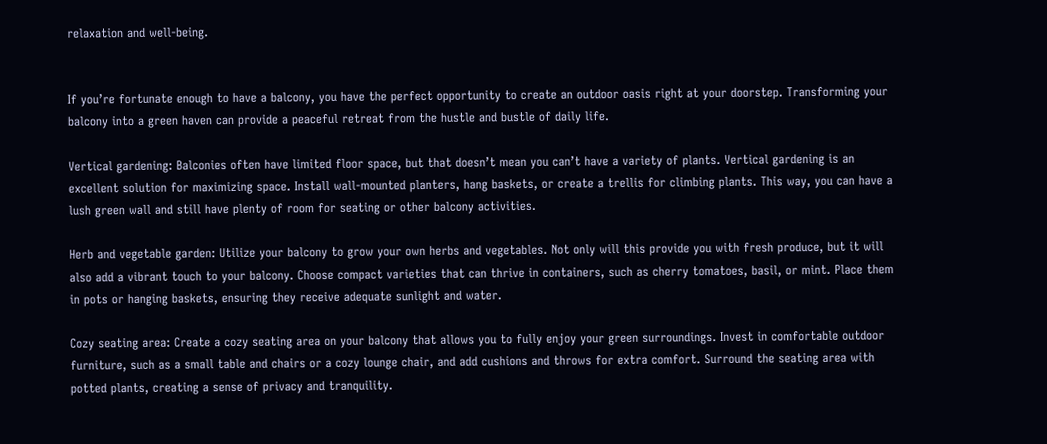relaxation and well-being.


If you’re fortunate enough to have a balcony, you have the perfect opportunity to create an outdoor oasis right at your doorstep. Transforming your balcony into a green haven can provide a peaceful retreat from the hustle and bustle of daily life.

Vertical gardening: Balconies often have limited floor space, but that doesn’t mean you can’t have a variety of plants. Vertical gardening is an excellent solution for maximizing space. Install wall-mounted planters, hang baskets, or create a trellis for climbing plants. This way, you can have a lush green wall and still have plenty of room for seating or other balcony activities.

Herb and vegetable garden: Utilize your balcony to grow your own herbs and vegetables. Not only will this provide you with fresh produce, but it will also add a vibrant touch to your balcony. Choose compact varieties that can thrive in containers, such as cherry tomatoes, basil, or mint. Place them in pots or hanging baskets, ensuring they receive adequate sunlight and water.

Cozy seating area: Create a cozy seating area on your balcony that allows you to fully enjoy your green surroundings. Invest in comfortable outdoor furniture, such as a small table and chairs or a cozy lounge chair, and add cushions and throws for extra comfort. Surround the seating area with potted plants, creating a sense of privacy and tranquility.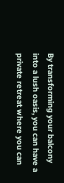By transforming your balcony into a lush oasis, you can have a private retreat where you can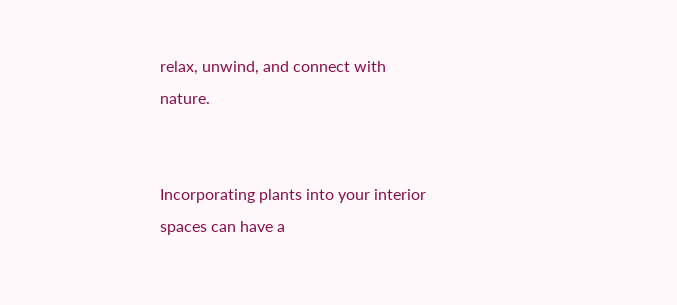relax, unwind, and connect with nature.


Incorporating plants into your interior spaces can have a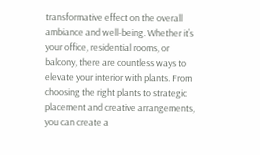transformative effect on the overall ambiance and well-being. Whether it’s your office, residential rooms, or balcony, there are countless ways to elevate your interior with plants. From choosing the right plants to strategic placement and creative arrangements, you can create a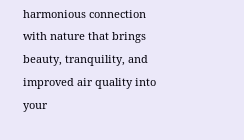harmonious connection with nature that brings beauty, tranquility, and improved air quality into your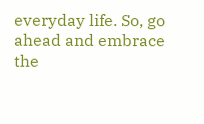everyday life. So, go ahead and embrace the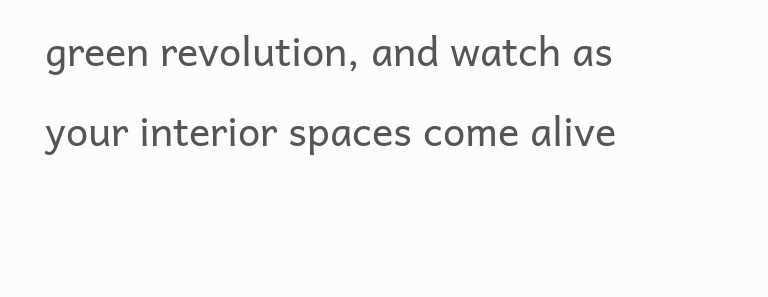green revolution, and watch as your interior spaces come alive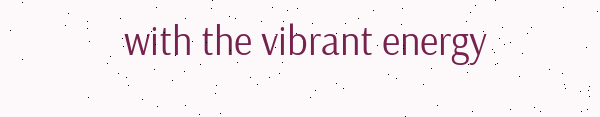with the vibrant energy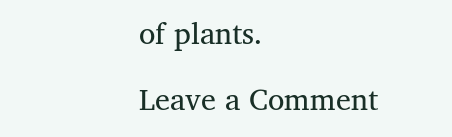of plants.

Leave a Comment